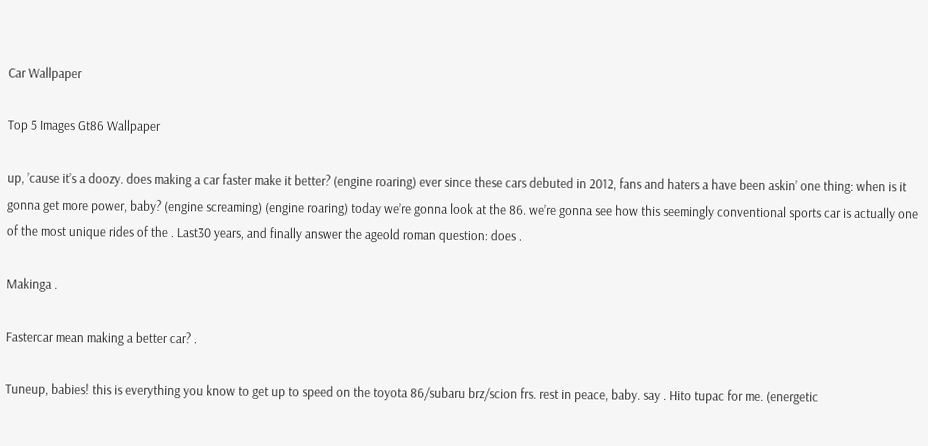Car Wallpaper

Top 5 Images Gt86 Wallpaper

up, ’cause it’s a doozy. does making a car faster make it better? (engine roaring) ever since these cars debuted in 2012, fans and haters a have been askin’ one thing: when is it gonna get more power, baby? (engine screaming) (engine roaring) today we’re gonna look at the 86. we’re gonna see how this seemingly conventional sports car is actually one of the most unique rides of the . Last30 years, and finally answer the ageold roman question: does .

Makinga .

Fastercar mean making a better car? .

Tuneup, babies! this is everything you know to get up to speed on the toyota 86/subaru brz/scion frs. rest in peace, baby. say . Hito tupac for me. (energetic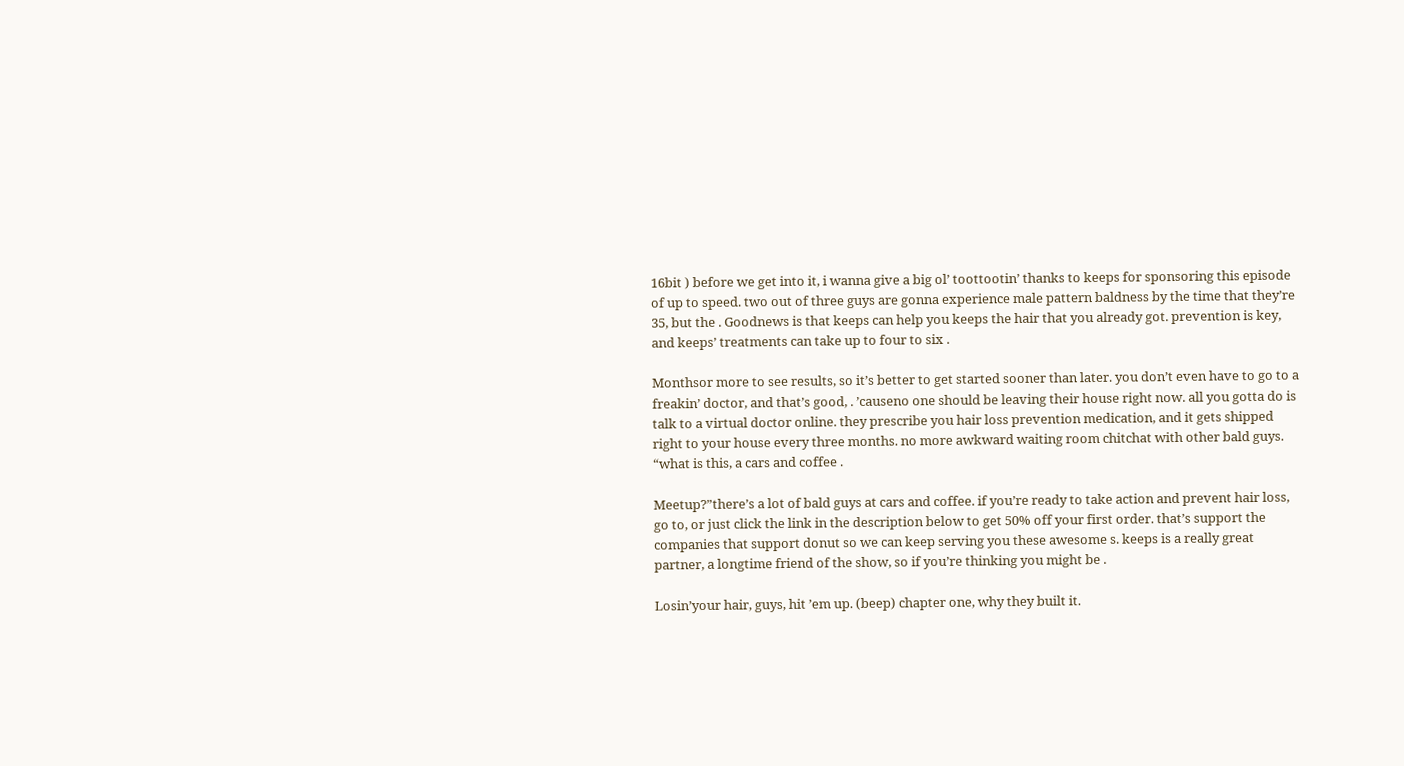16bit ) before we get into it, i wanna give a big ol’ toottootin’ thanks to keeps for sponsoring this episode of up to speed. two out of three guys are gonna experience male pattern baldness by the time that they’re 35, but the . Goodnews is that keeps can help you keeps the hair that you already got. prevention is key, and keeps’ treatments can take up to four to six .

Monthsor more to see results, so it’s better to get started sooner than later. you don’t even have to go to a freakin’ doctor, and that’s good, . ’causeno one should be leaving their house right now. all you gotta do is talk to a virtual doctor online. they prescribe you hair loss prevention medication, and it gets shipped right to your house every three months. no more awkward waiting room chitchat with other bald guys. “what is this, a cars and coffee .

Meetup?”there’s a lot of bald guys at cars and coffee. if you’re ready to take action and prevent hair loss, go to, or just click the link in the description below to get 50% off your first order. that’s support the companies that support donut so we can keep serving you these awesome s. keeps is a really great partner, a longtime friend of the show, so if you’re thinking you might be .

Losin’your hair, guys, hit ’em up. (beep) chapter one, why they built it.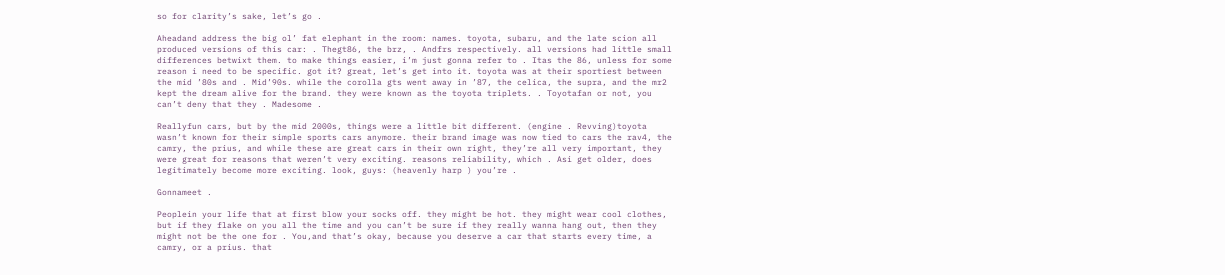so for clarity’s sake, let’s go .

Aheadand address the big ol’ fat elephant in the room: names. toyota, subaru, and the late scion all produced versions of this car: . Thegt86, the brz, . Andfrs respectively. all versions had little small differences betwixt them. to make things easier, i’m just gonna refer to . Itas the 86, unless for some reason i need to be specific. got it? great, let’s get into it. toyota was at their sportiest between the mid ’80s and . Mid’90s. while the corolla gts went away in ’87, the celica, the supra, and the mr2 kept the dream alive for the brand. they were known as the toyota triplets. . Toyotafan or not, you can’t deny that they . Madesome .

Reallyfun cars, but by the mid 2000s, things were a little bit different. (engine . Revving)toyota wasn’t known for their simple sports cars anymore. their brand image was now tied to cars the rav4, the camry, the prius, and while these are great cars in their own right, they’re all very important, they were great for reasons that weren’t very exciting. reasons reliability, which . Asi get older, does legitimately become more exciting. look, guys: (heavenly harp ) you’re .

Gonnameet .

Peoplein your life that at first blow your socks off. they might be hot. they might wear cool clothes, but if they flake on you all the time and you can’t be sure if they really wanna hang out, then they might not be the one for . You,and that’s okay, because you deserve a car that starts every time, a camry, or a prius. that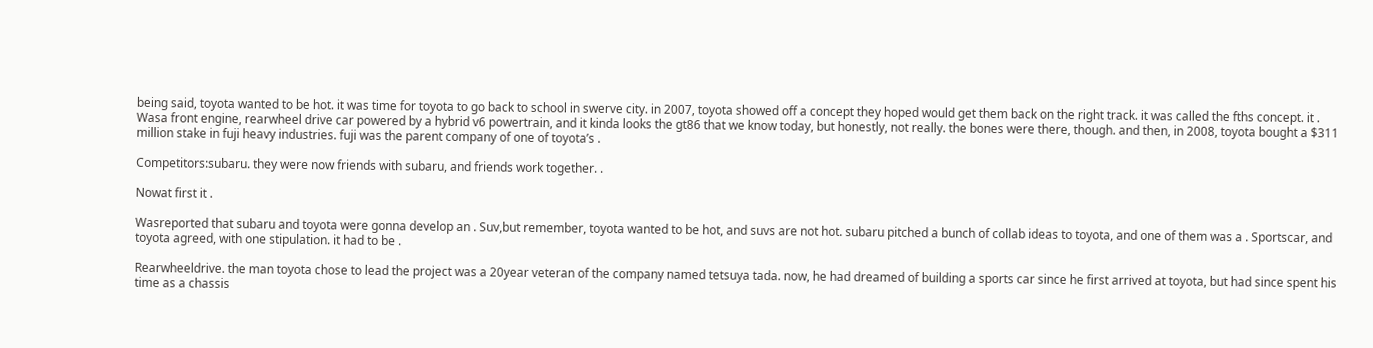being said, toyota wanted to be hot. it was time for toyota to go back to school in swerve city. in 2007, toyota showed off a concept they hoped would get them back on the right track. it was called the fths concept. it . Wasa front engine, rearwheel drive car powered by a hybrid v6 powertrain, and it kinda looks the gt86 that we know today, but honestly, not really. the bones were there, though. and then, in 2008, toyota bought a $311 million stake in fuji heavy industries. fuji was the parent company of one of toyota’s .

Competitors:subaru. they were now friends with subaru, and friends work together. .

Nowat first it .

Wasreported that subaru and toyota were gonna develop an . Suv,but remember, toyota wanted to be hot, and suvs are not hot. subaru pitched a bunch of collab ideas to toyota, and one of them was a . Sportscar, and toyota agreed, with one stipulation. it had to be .

Rearwheeldrive. the man toyota chose to lead the project was a 20year veteran of the company named tetsuya tada. now, he had dreamed of building a sports car since he first arrived at toyota, but had since spent his time as a chassis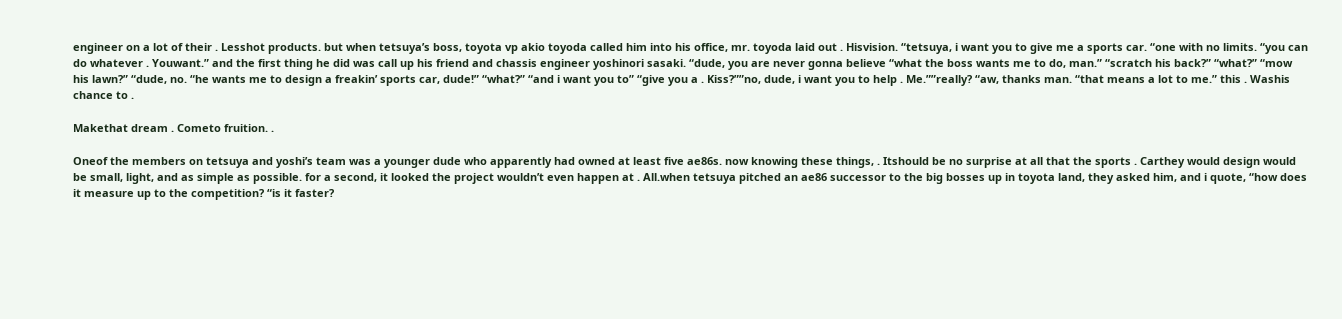engineer on a lot of their . Lesshot products. but when tetsuya’s boss, toyota vp akio toyoda called him into his office, mr. toyoda laid out . Hisvision. “tetsuya, i want you to give me a sports car. “one with no limits. “you can do whatever . Youwant.” and the first thing he did was call up his friend and chassis engineer yoshinori sasaki. “dude, you are never gonna believe “what the boss wants me to do, man.” “scratch his back?” “what?” “mow his lawn?” “dude, no. “he wants me to design a freakin’ sports car, dude!” “what?” “and i want you to” “give you a . Kiss?””no, dude, i want you to help . Me.””really? “aw, thanks man. “that means a lot to me.” this . Washis chance to .

Makethat dream . Cometo fruition. .

Oneof the members on tetsuya and yoshi’s team was a younger dude who apparently had owned at least five ae86s. now knowing these things, . Itshould be no surprise at all that the sports . Carthey would design would be small, light, and as simple as possible. for a second, it looked the project wouldn’t even happen at . All.when tetsuya pitched an ae86 successor to the big bosses up in toyota land, they asked him, and i quote, “how does it measure up to the competition? “is it faster?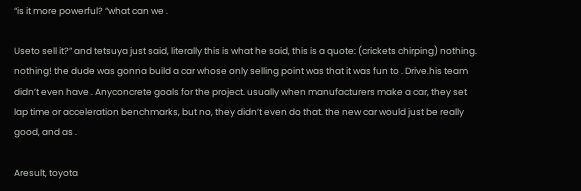“is it more powerful? “what can we .

Useto sell it?” and tetsuya just said, literally this is what he said, this is a quote: (crickets chirping) nothing. nothing! the dude was gonna build a car whose only selling point was that it was fun to . Drive.his team didn’t even have . Anyconcrete goals for the project. usually when manufacturers make a car, they set lap time or acceleration benchmarks, but no, they didn’t even do that. the new car would just be really good, and as .

Aresult, toyota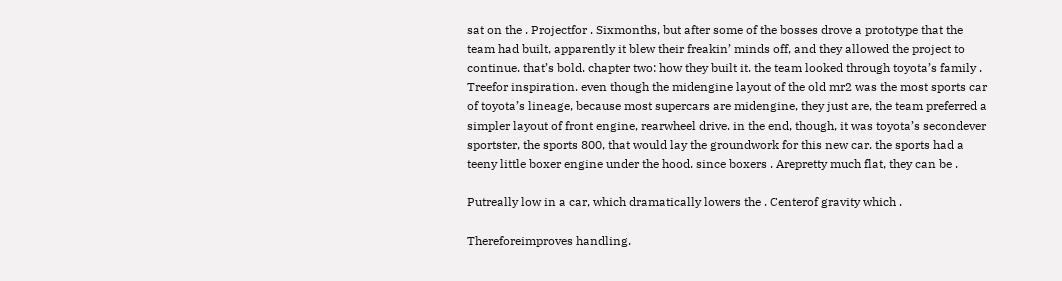sat on the . Projectfor . Sixmonths, but after some of the bosses drove a prototype that the team had built, apparently it blew their freakin’ minds off, and they allowed the project to continue. that’s bold. chapter two: how they built it. the team looked through toyota’s family . Treefor inspiration. even though the midengine layout of the old mr2 was the most sports car of toyota’s lineage, because most supercars are midengine, they just are, the team preferred a simpler layout of front engine, rearwheel drive. in the end, though, it was toyota’s secondever sportster, the sports 800, that would lay the groundwork for this new car. the sports had a teeny little boxer engine under the hood. since boxers . Arepretty much flat, they can be .

Putreally low in a car, which dramatically lowers the . Centerof gravity which .

Thereforeimproves handling.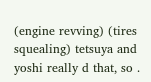(engine revving) (tires squealing) tetsuya and yoshi really d that, so .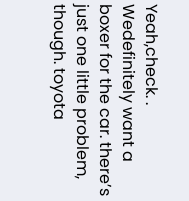Yeah,check. . Wedefinitely want a boxer for the car. there’s just one little problem, though. toyota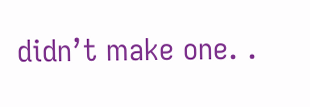didn’t make one. .